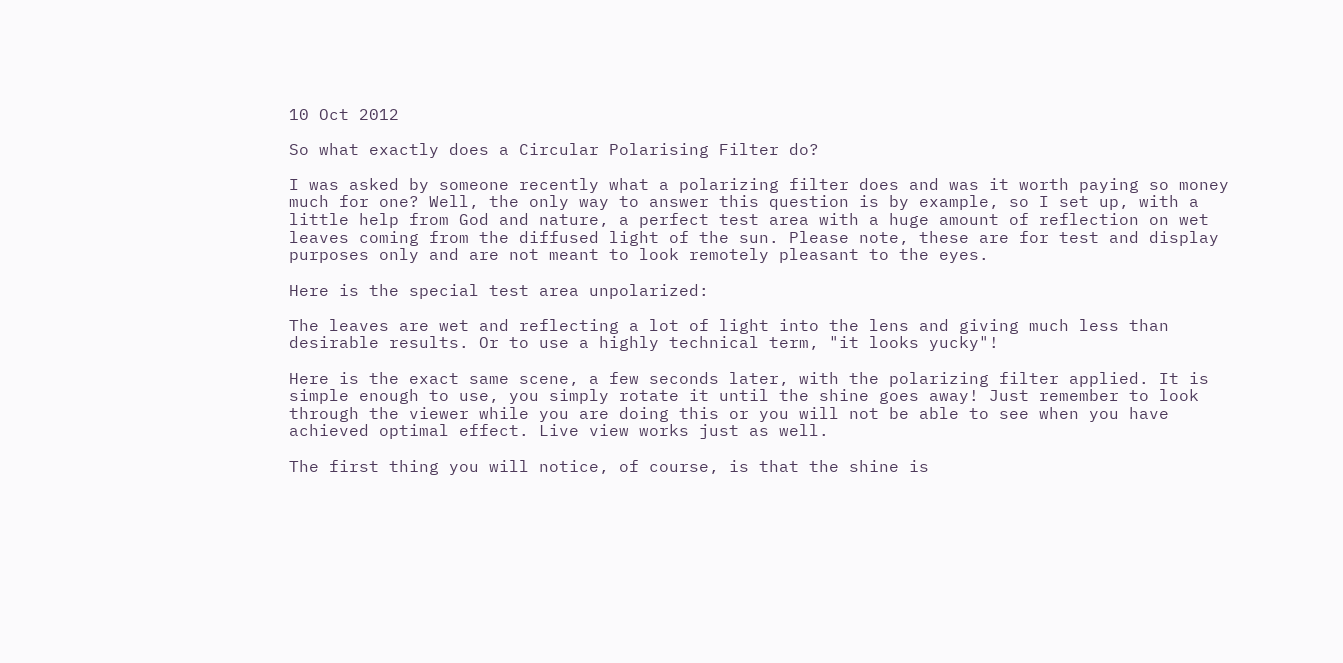10 Oct 2012

So what exactly does a Circular Polarising Filter do?

I was asked by someone recently what a polarizing filter does and was it worth paying so money much for one? Well, the only way to answer this question is by example, so I set up, with a little help from God and nature, a perfect test area with a huge amount of reflection on wet leaves coming from the diffused light of the sun. Please note, these are for test and display purposes only and are not meant to look remotely pleasant to the eyes.

Here is the special test area unpolarized:

The leaves are wet and reflecting a lot of light into the lens and giving much less than desirable results. Or to use a highly technical term, "it looks yucky"!

Here is the exact same scene, a few seconds later, with the polarizing filter applied. It is simple enough to use, you simply rotate it until the shine goes away! Just remember to look through the viewer while you are doing this or you will not be able to see when you have achieved optimal effect. Live view works just as well.

The first thing you will notice, of course, is that the shine is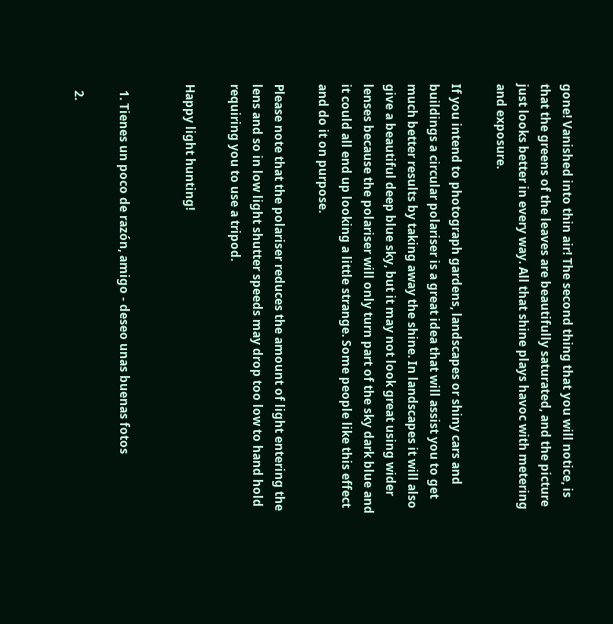gone! Vanished into thin air! The second thing that you will notice, is that the greens of the leaves are beautifully saturated, and the picture just looks better in every way. All that shine plays havoc with metering and exposure.

If you intend to photograph gardens, landscapes or shiny cars and buildings a circular polariser is a great idea that will assist you to get much better results by taking away the shine. In landscapes it will also give a beautiful deep blue sky, but it may not look great using wider lenses because the polariser will only turn part of the sky dark blue and it could all end up looking a little strange. Some people like this effect and do it on purpose.

Please note that the polariser reduces the amount of light entering the lens and so in low light shutter speeds may drop too low to hand hold requiring you to use a tripod.

Happy light hunting!


  1. Tienes un poco de razón, amigo - deseo unas buenas fotos

  2.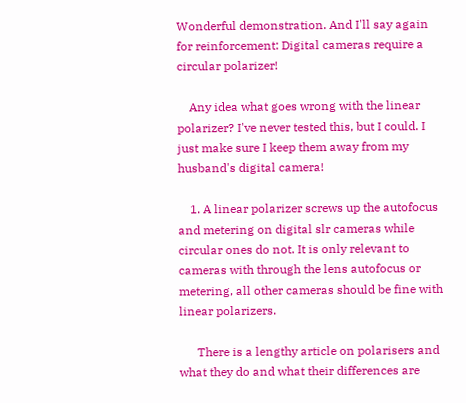Wonderful demonstration. And I'll say again for reinforcement: Digital cameras require a circular polarizer!

    Any idea what goes wrong with the linear polarizer? I've never tested this, but I could. I just make sure I keep them away from my husband's digital camera!

    1. A linear polarizer screws up the autofocus and metering on digital slr cameras while circular ones do not. It is only relevant to cameras with through the lens autofocus or metering, all other cameras should be fine with linear polarizers.

      There is a lengthy article on polarisers and what they do and what their differences are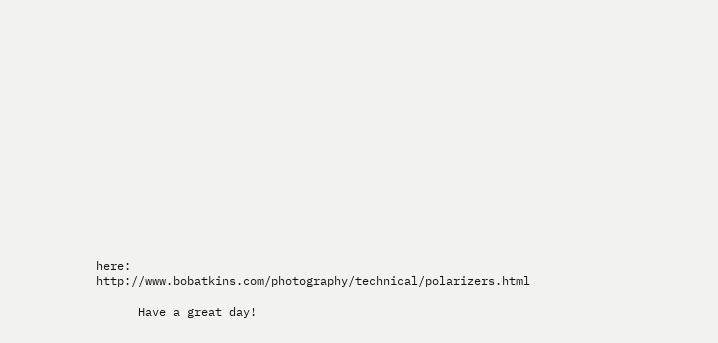here: http://www.bobatkins.com/photography/technical/polarizers.html

      Have a great day!